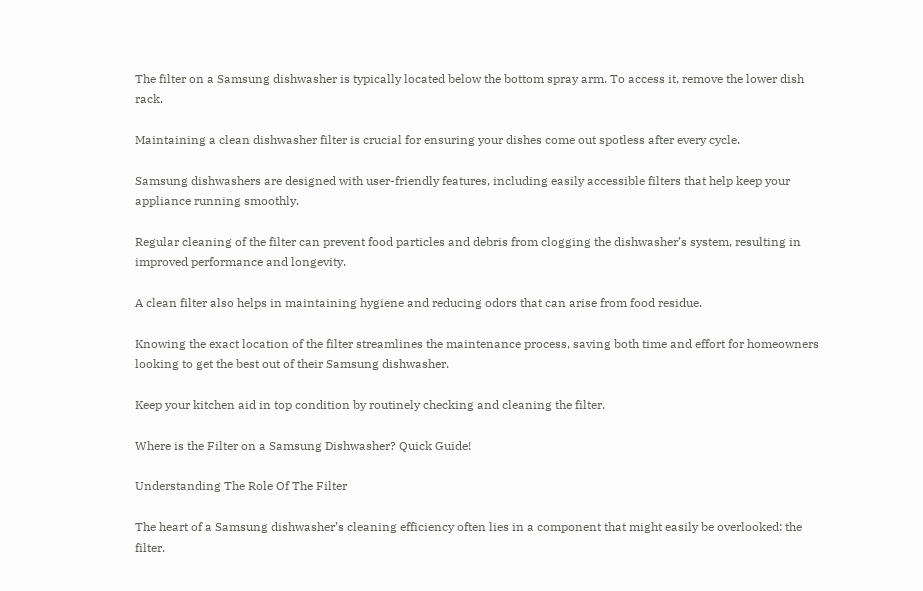The filter on a Samsung dishwasher is typically located below the bottom spray arm. To access it, remove the lower dish rack.

Maintaining a clean dishwasher filter is crucial for ensuring your dishes come out spotless after every cycle.

Samsung dishwashers are designed with user-friendly features, including easily accessible filters that help keep your appliance running smoothly.

Regular cleaning of the filter can prevent food particles and debris from clogging the dishwasher’s system, resulting in improved performance and longevity.

A clean filter also helps in maintaining hygiene and reducing odors that can arise from food residue.

Knowing the exact location of the filter streamlines the maintenance process, saving both time and effort for homeowners looking to get the best out of their Samsung dishwasher.

Keep your kitchen aid in top condition by routinely checking and cleaning the filter.

Where is the Filter on a Samsung Dishwasher? Quick Guide!

Understanding The Role Of The Filter

The heart of a Samsung dishwasher’s cleaning efficiency often lies in a component that might easily be overlooked: the filter.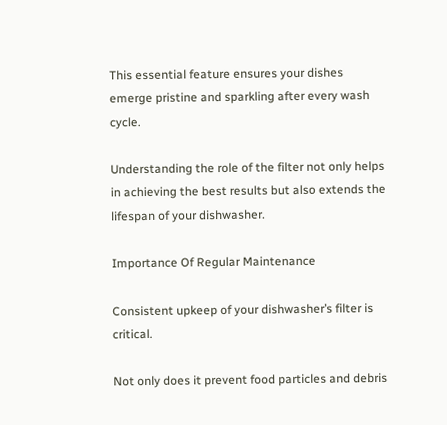This essential feature ensures your dishes emerge pristine and sparkling after every wash cycle.

Understanding the role of the filter not only helps in achieving the best results but also extends the lifespan of your dishwasher.

Importance Of Regular Maintenance

Consistent upkeep of your dishwasher’s filter is critical.

Not only does it prevent food particles and debris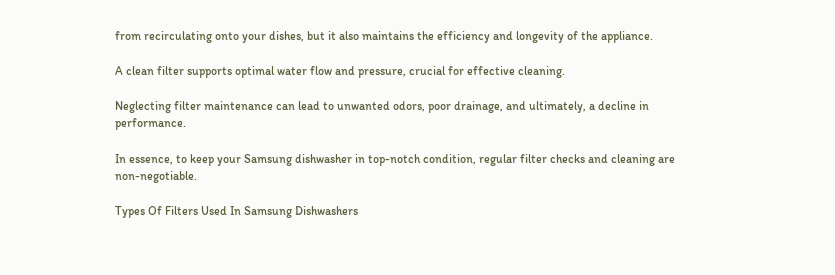from recirculating onto your dishes, but it also maintains the efficiency and longevity of the appliance.

A clean filter supports optimal water flow and pressure, crucial for effective cleaning.

Neglecting filter maintenance can lead to unwanted odors, poor drainage, and ultimately, a decline in performance.

In essence, to keep your Samsung dishwasher in top-notch condition, regular filter checks and cleaning are non-negotiable.

Types Of Filters Used In Samsung Dishwashers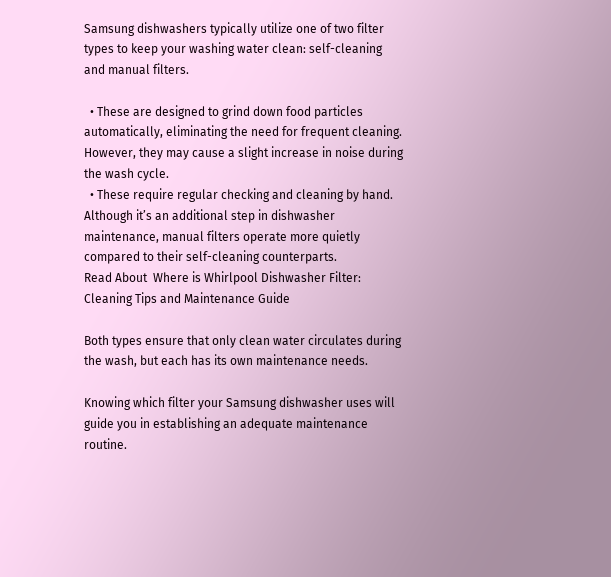Samsung dishwashers typically utilize one of two filter types to keep your washing water clean: self-cleaning and manual filters.

  • These are designed to grind down food particles automatically, eliminating the need for frequent cleaning. However, they may cause a slight increase in noise during the wash cycle.
  • These require regular checking and cleaning by hand. Although it’s an additional step in dishwasher maintenance, manual filters operate more quietly compared to their self-cleaning counterparts.
Read About  Where is Whirlpool Dishwasher Filter: Cleaning Tips and Maintenance Guide

Both types ensure that only clean water circulates during the wash, but each has its own maintenance needs.

Knowing which filter your Samsung dishwasher uses will guide you in establishing an adequate maintenance routine.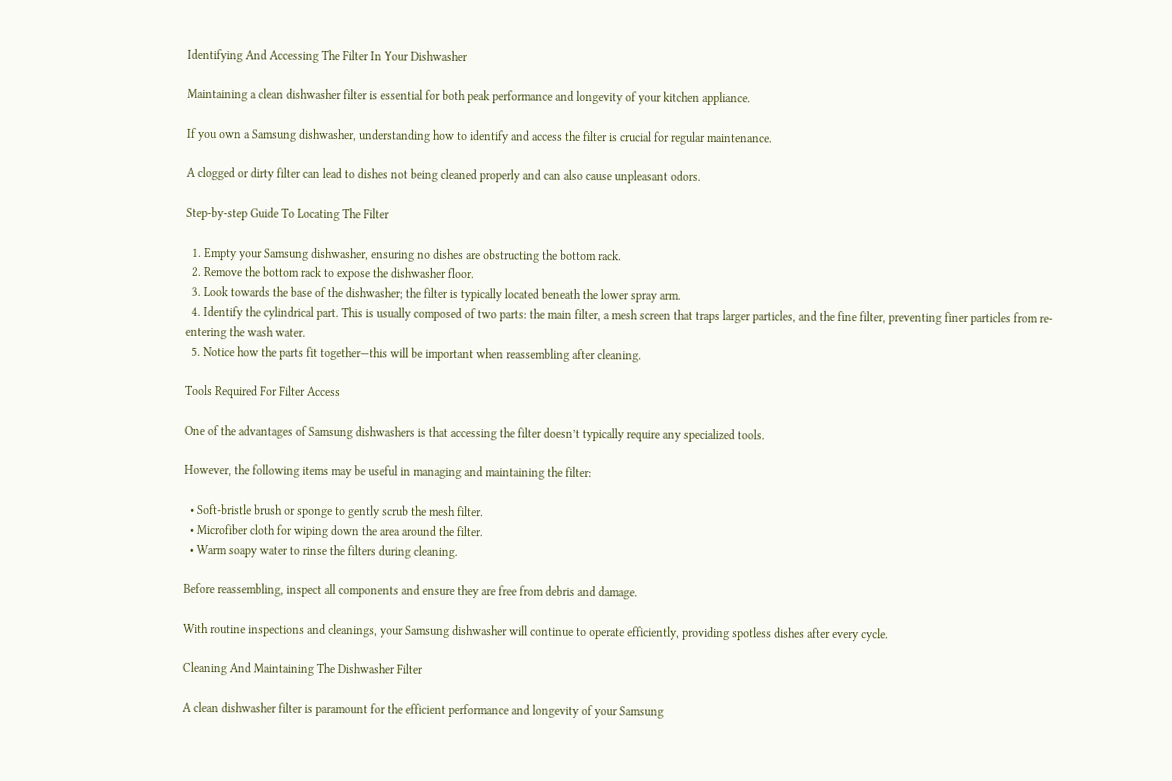Identifying And Accessing The Filter In Your Dishwasher

Maintaining a clean dishwasher filter is essential for both peak performance and longevity of your kitchen appliance.

If you own a Samsung dishwasher, understanding how to identify and access the filter is crucial for regular maintenance.

A clogged or dirty filter can lead to dishes not being cleaned properly and can also cause unpleasant odors.

Step-by-step Guide To Locating The Filter

  1. Empty your Samsung dishwasher, ensuring no dishes are obstructing the bottom rack.
  2. Remove the bottom rack to expose the dishwasher floor.
  3. Look towards the base of the dishwasher; the filter is typically located beneath the lower spray arm.
  4. Identify the cylindrical part. This is usually composed of two parts: the main filter, a mesh screen that traps larger particles, and the fine filter, preventing finer particles from re-entering the wash water.
  5. Notice how the parts fit together—this will be important when reassembling after cleaning.

Tools Required For Filter Access

One of the advantages of Samsung dishwashers is that accessing the filter doesn’t typically require any specialized tools.

However, the following items may be useful in managing and maintaining the filter:

  • Soft-bristle brush or sponge to gently scrub the mesh filter.
  • Microfiber cloth for wiping down the area around the filter.
  • Warm soapy water to rinse the filters during cleaning.

Before reassembling, inspect all components and ensure they are free from debris and damage.

With routine inspections and cleanings, your Samsung dishwasher will continue to operate efficiently, providing spotless dishes after every cycle.

Cleaning And Maintaining The Dishwasher Filter

A clean dishwasher filter is paramount for the efficient performance and longevity of your Samsung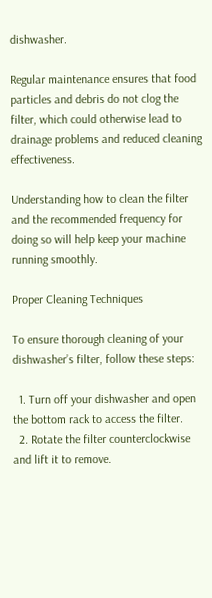dishwasher.

Regular maintenance ensures that food particles and debris do not clog the filter, which could otherwise lead to drainage problems and reduced cleaning effectiveness.

Understanding how to clean the filter and the recommended frequency for doing so will help keep your machine running smoothly.

Proper Cleaning Techniques

To ensure thorough cleaning of your dishwasher’s filter, follow these steps:

  1. Turn off your dishwasher and open the bottom rack to access the filter.
  2. Rotate the filter counterclockwise and lift it to remove.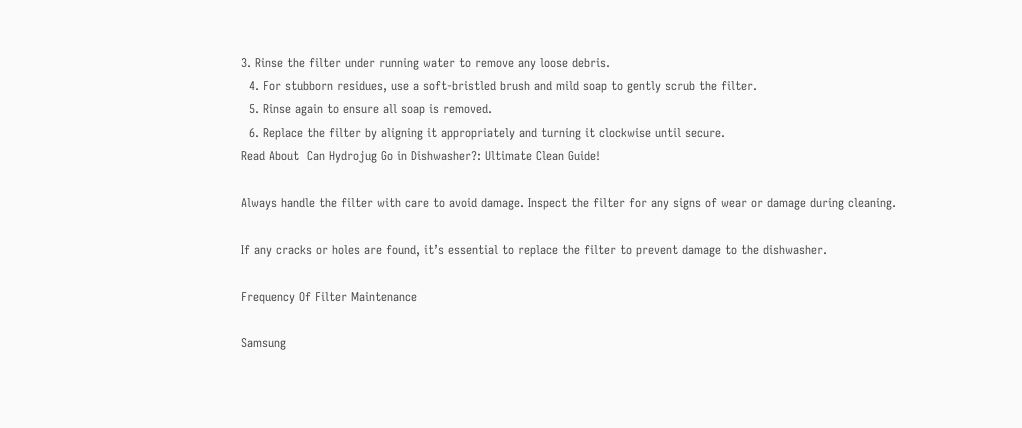3. Rinse the filter under running water to remove any loose debris.
  4. For stubborn residues, use a soft-bristled brush and mild soap to gently scrub the filter.
  5. Rinse again to ensure all soap is removed.
  6. Replace the filter by aligning it appropriately and turning it clockwise until secure.
Read About  Can Hydrojug Go in Dishwasher?: Ultimate Clean Guide!

Always handle the filter with care to avoid damage. Inspect the filter for any signs of wear or damage during cleaning.

If any cracks or holes are found, it’s essential to replace the filter to prevent damage to the dishwasher.

Frequency Of Filter Maintenance

Samsung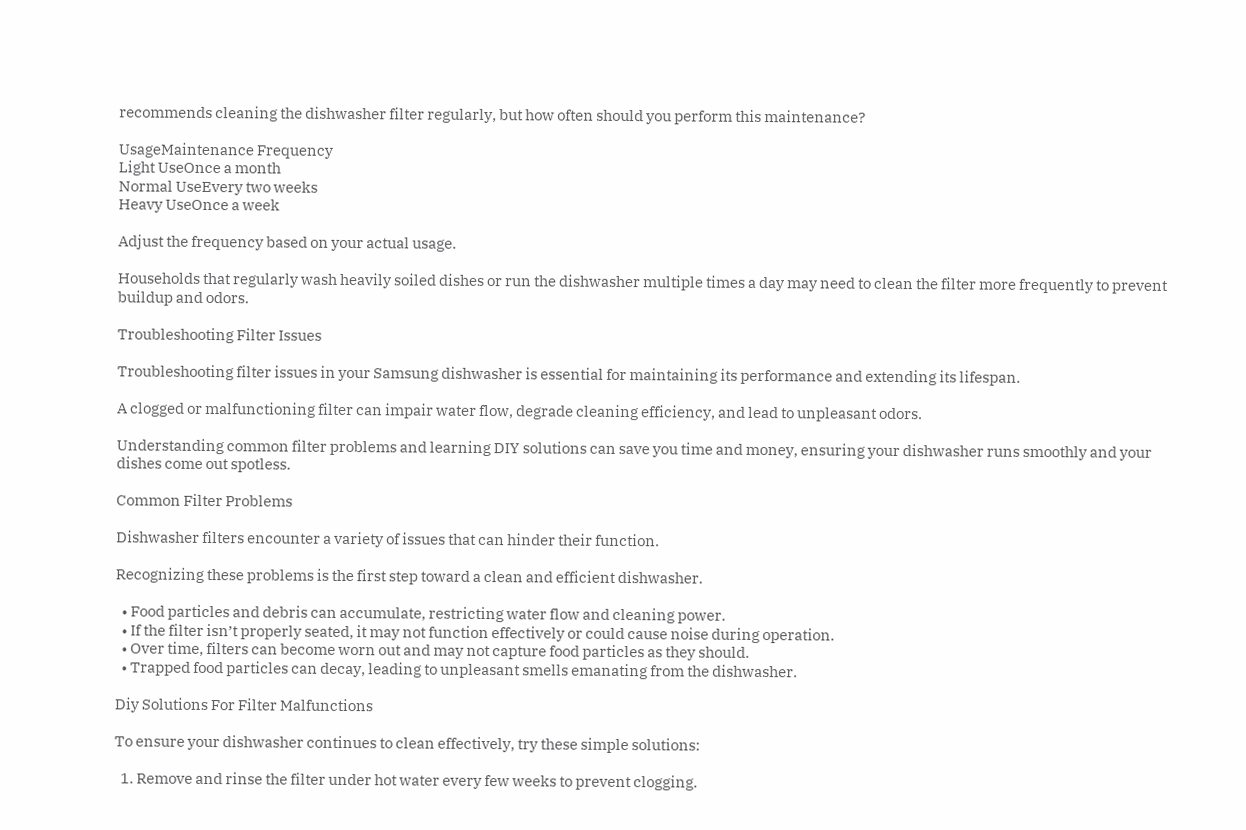recommends cleaning the dishwasher filter regularly, but how often should you perform this maintenance?

UsageMaintenance Frequency
Light UseOnce a month
Normal UseEvery two weeks
Heavy UseOnce a week

Adjust the frequency based on your actual usage.

Households that regularly wash heavily soiled dishes or run the dishwasher multiple times a day may need to clean the filter more frequently to prevent buildup and odors.

Troubleshooting Filter Issues

Troubleshooting filter issues in your Samsung dishwasher is essential for maintaining its performance and extending its lifespan.

A clogged or malfunctioning filter can impair water flow, degrade cleaning efficiency, and lead to unpleasant odors.

Understanding common filter problems and learning DIY solutions can save you time and money, ensuring your dishwasher runs smoothly and your dishes come out spotless.

Common Filter Problems

Dishwasher filters encounter a variety of issues that can hinder their function.

Recognizing these problems is the first step toward a clean and efficient dishwasher.

  • Food particles and debris can accumulate, restricting water flow and cleaning power.
  • If the filter isn’t properly seated, it may not function effectively or could cause noise during operation.
  • Over time, filters can become worn out and may not capture food particles as they should.
  • Trapped food particles can decay, leading to unpleasant smells emanating from the dishwasher.

Diy Solutions For Filter Malfunctions

To ensure your dishwasher continues to clean effectively, try these simple solutions:

  1. Remove and rinse the filter under hot water every few weeks to prevent clogging.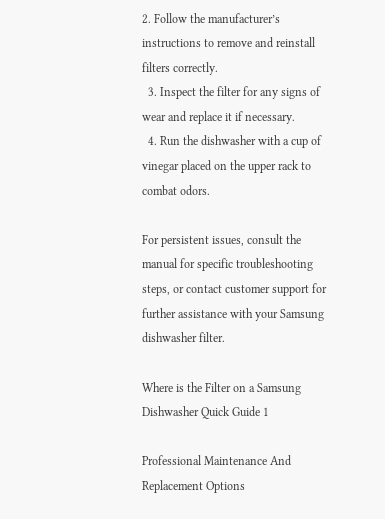2. Follow the manufacturer’s instructions to remove and reinstall filters correctly.
  3. Inspect the filter for any signs of wear and replace it if necessary.
  4. Run the dishwasher with a cup of vinegar placed on the upper rack to combat odors.

For persistent issues, consult the manual for specific troubleshooting steps, or contact customer support for further assistance with your Samsung dishwasher filter.

Where is the Filter on a Samsung Dishwasher Quick Guide 1

Professional Maintenance And Replacement Options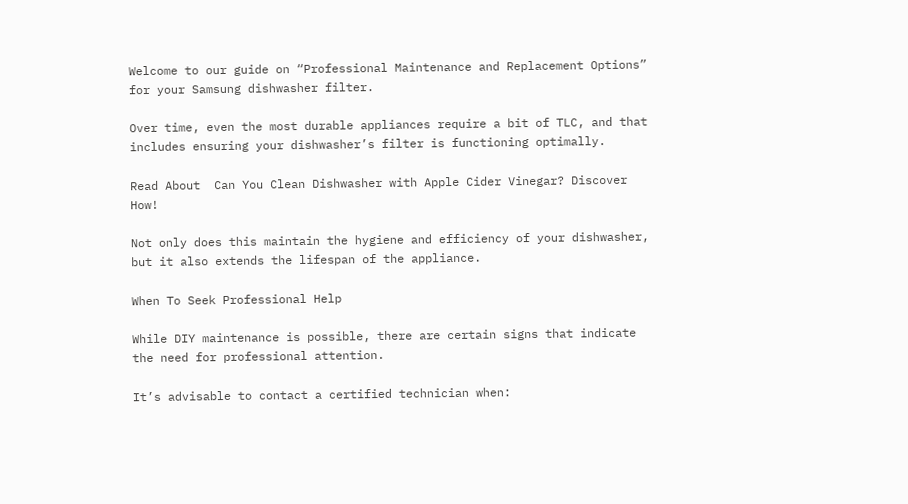Welcome to our guide on “Professional Maintenance and Replacement Options” for your Samsung dishwasher filter.

Over time, even the most durable appliances require a bit of TLC, and that includes ensuring your dishwasher’s filter is functioning optimally.

Read About  Can You Clean Dishwasher with Apple Cider Vinegar? Discover How!

Not only does this maintain the hygiene and efficiency of your dishwasher, but it also extends the lifespan of the appliance.

When To Seek Professional Help

While DIY maintenance is possible, there are certain signs that indicate the need for professional attention.

It’s advisable to contact a certified technician when: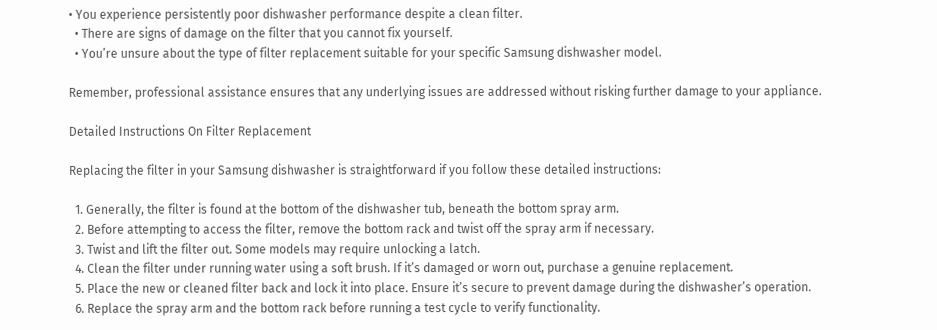• You experience persistently poor dishwasher performance despite a clean filter.
  • There are signs of damage on the filter that you cannot fix yourself.
  • You’re unsure about the type of filter replacement suitable for your specific Samsung dishwasher model.

Remember, professional assistance ensures that any underlying issues are addressed without risking further damage to your appliance.

Detailed Instructions On Filter Replacement

Replacing the filter in your Samsung dishwasher is straightforward if you follow these detailed instructions:

  1. Generally, the filter is found at the bottom of the dishwasher tub, beneath the bottom spray arm.
  2. Before attempting to access the filter, remove the bottom rack and twist off the spray arm if necessary.
  3. Twist and lift the filter out. Some models may require unlocking a latch.
  4. Clean the filter under running water using a soft brush. If it’s damaged or worn out, purchase a genuine replacement.
  5. Place the new or cleaned filter back and lock it into place. Ensure it’s secure to prevent damage during the dishwasher’s operation.
  6. Replace the spray arm and the bottom rack before running a test cycle to verify functionality.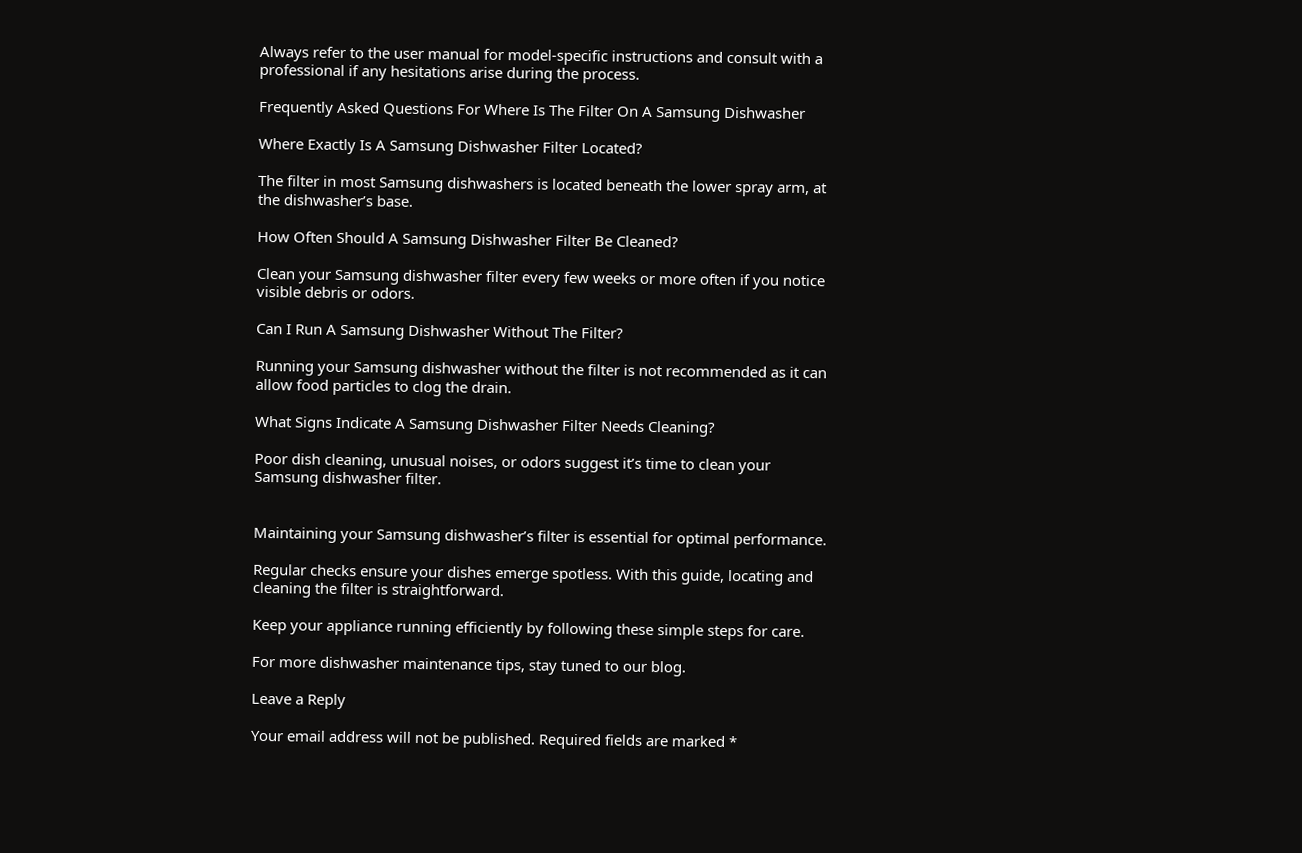Always refer to the user manual for model-specific instructions and consult with a professional if any hesitations arise during the process.

Frequently Asked Questions For Where Is The Filter On A Samsung Dishwasher

Where Exactly Is A Samsung Dishwasher Filter Located?

The filter in most Samsung dishwashers is located beneath the lower spray arm, at the dishwasher’s base.

How Often Should A Samsung Dishwasher Filter Be Cleaned?

Clean your Samsung dishwasher filter every few weeks or more often if you notice visible debris or odors.

Can I Run A Samsung Dishwasher Without The Filter?

Running your Samsung dishwasher without the filter is not recommended as it can allow food particles to clog the drain.

What Signs Indicate A Samsung Dishwasher Filter Needs Cleaning?

Poor dish cleaning, unusual noises, or odors suggest it’s time to clean your Samsung dishwasher filter.


Maintaining your Samsung dishwasher’s filter is essential for optimal performance.

Regular checks ensure your dishes emerge spotless. With this guide, locating and cleaning the filter is straightforward.

Keep your appliance running efficiently by following these simple steps for care.

For more dishwasher maintenance tips, stay tuned to our blog.

Leave a Reply

Your email address will not be published. Required fields are marked *